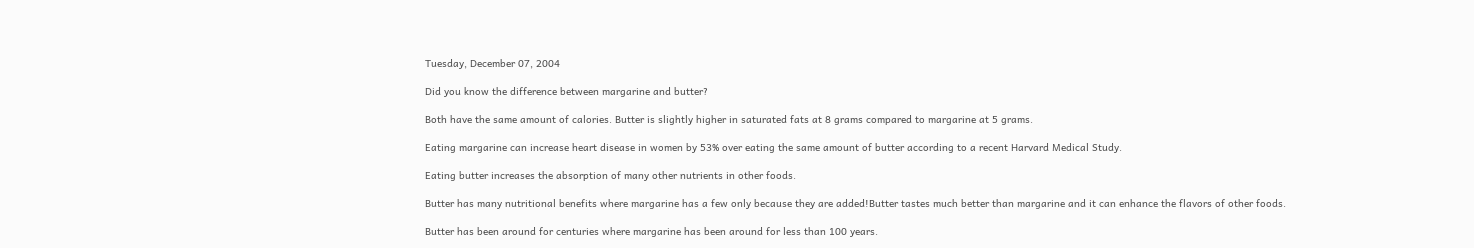Tuesday, December 07, 2004

Did you know the difference between margarine and butter?

Both have the same amount of calories. Butter is slightly higher in saturated fats at 8 grams compared to margarine at 5 grams.

Eating margarine can increase heart disease in women by 53% over eating the same amount of butter according to a recent Harvard Medical Study.

Eating butter increases the absorption of many other nutrients in other foods.

Butter has many nutritional benefits where margarine has a few only because they are added!Butter tastes much better than margarine and it can enhance the flavors of other foods.

Butter has been around for centuries where margarine has been around for less than 100 years.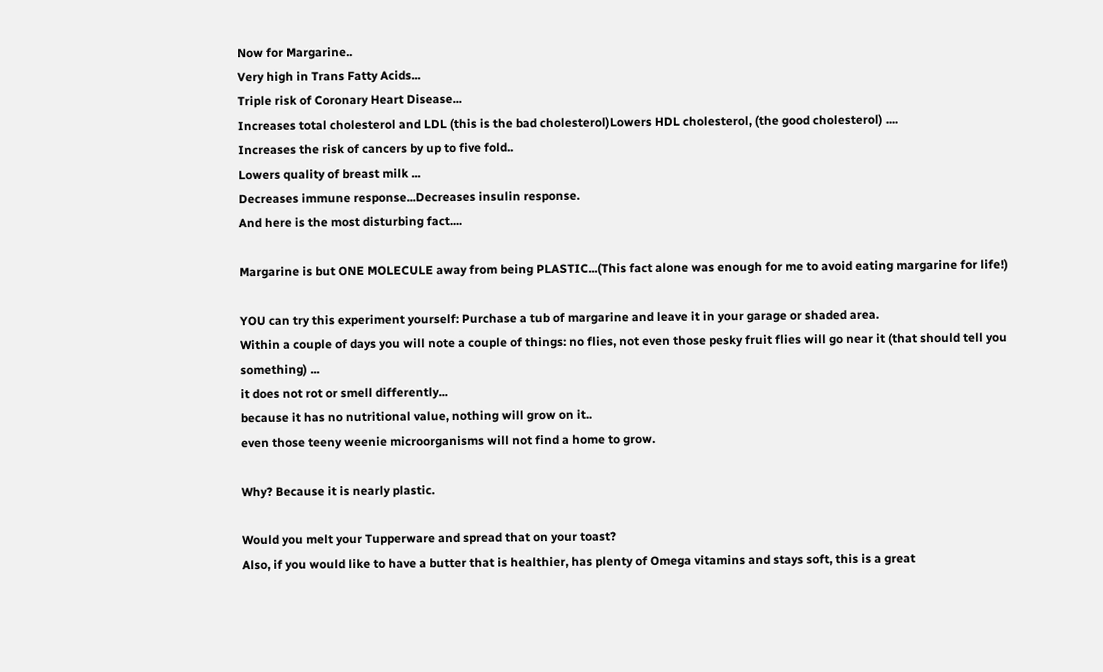Now for Margarine..
Very high in Trans Fatty Acids...
Triple risk of Coronary Heart Disease...
Increases total cholesterol and LDL (this is the bad cholesterol)Lowers HDL cholesterol, (the good cholesterol) ....
Increases the risk of cancers by up to five fold..
Lowers quality of breast milk ...
Decreases immune response...Decreases insulin response.
And here is the most disturbing fact....

Margarine is but ONE MOLECULE away from being PLASTIC...(This fact alone was enough for me to avoid eating margarine for life!)

YOU can try this experiment yourself: Purchase a tub of margarine and leave it in your garage or shaded area.
Within a couple of days you will note a couple of things: no flies, not even those pesky fruit flies will go near it (that should tell you something) ...
it does not rot or smell differently...
because it has no nutritional value, nothing will grow on it..
even those teeny weenie microorganisms will not find a home to grow.

Why? Because it is nearly plastic.

Would you melt your Tupperware and spread that on your toast?
Also, if you would like to have a butter that is healthier, has plenty of Omega vitamins and stays soft, this is a great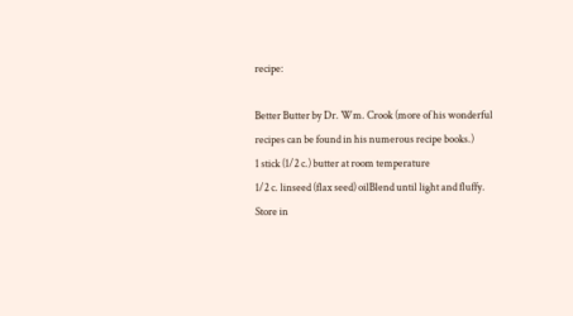recipe:

Better Butter by Dr. Wm. Crook (more of his wonderful recipes can be found in his numerous recipe books.)
1 stick (1/2 c.) butter at room temperature
1/2 c. linseed (flax seed) oilBlend until light and fluffy.
Store in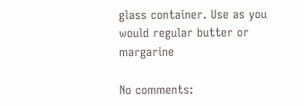glass container. Use as you would regular butter or margarine

No comments: